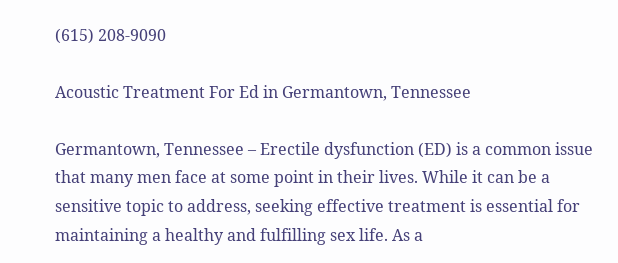(615) 208-9090

Acoustic Treatment For Ed in Germantown, Tennessee

Germantown, Tennessee – Erectile dysfunction (ED) is a common issue that many men face at some point in their lives. While it can be a sensitive topic to address, seeking effective treatment is essential for maintaining a healthy and fulfilling sex life. As a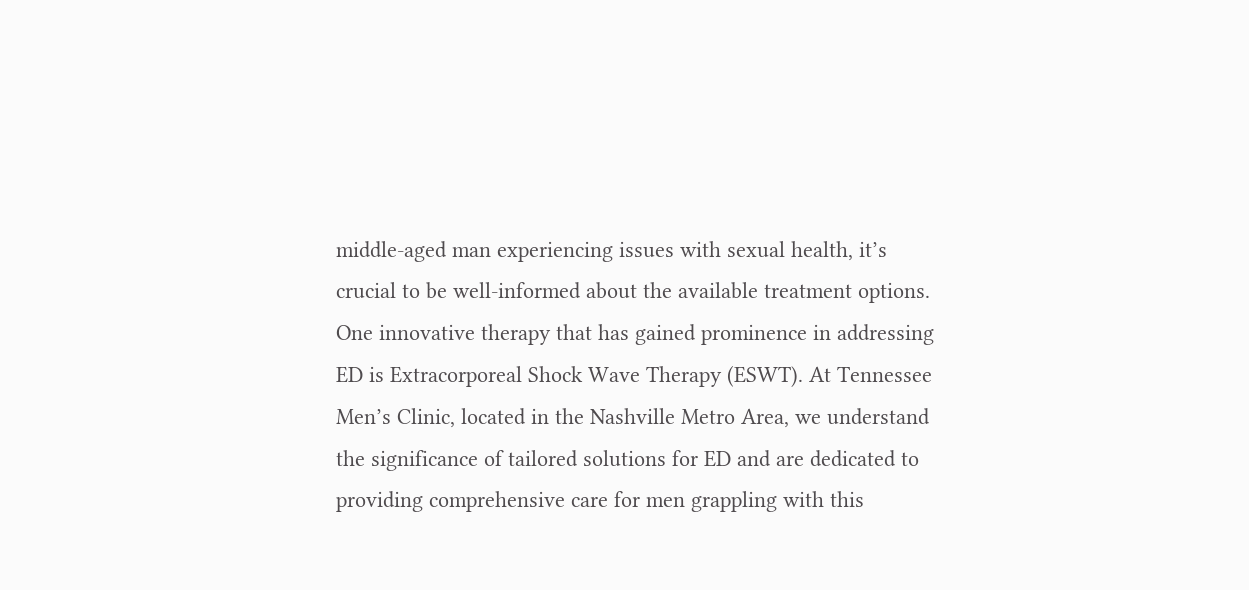middle-aged man experiencing issues with sexual health, it’s crucial to be well-informed about the available treatment options. One innovative therapy that has gained prominence in addressing ED is Extracorporeal Shock Wave Therapy (ESWT). At Tennessee Men’s Clinic, located in the Nashville Metro Area, we understand the significance of tailored solutions for ED and are dedicated to providing comprehensive care for men grappling with this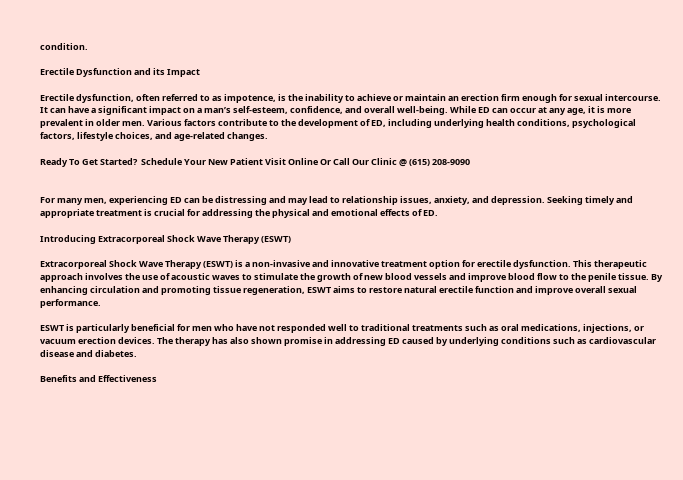condition.

Erectile Dysfunction and its Impact

Erectile dysfunction, often referred to as impotence, is the inability to achieve or maintain an erection firm enough for sexual intercourse. It can have a significant impact on a man’s self-esteem, confidence, and overall well-being. While ED can occur at any age, it is more prevalent in older men. Various factors contribute to the development of ED, including underlying health conditions, psychological factors, lifestyle choices, and age-related changes.

Ready To Get Started?  Schedule Your New Patient Visit Online Or Call Our Clinic @ (615) 208-9090


For many men, experiencing ED can be distressing and may lead to relationship issues, anxiety, and depression. Seeking timely and appropriate treatment is crucial for addressing the physical and emotional effects of ED.

Introducing Extracorporeal Shock Wave Therapy (ESWT)

Extracorporeal Shock Wave Therapy (ESWT) is a non-invasive and innovative treatment option for erectile dysfunction. This therapeutic approach involves the use of acoustic waves to stimulate the growth of new blood vessels and improve blood flow to the penile tissue. By enhancing circulation and promoting tissue regeneration, ESWT aims to restore natural erectile function and improve overall sexual performance.

ESWT is particularly beneficial for men who have not responded well to traditional treatments such as oral medications, injections, or vacuum erection devices. The therapy has also shown promise in addressing ED caused by underlying conditions such as cardiovascular disease and diabetes.

Benefits and Effectiveness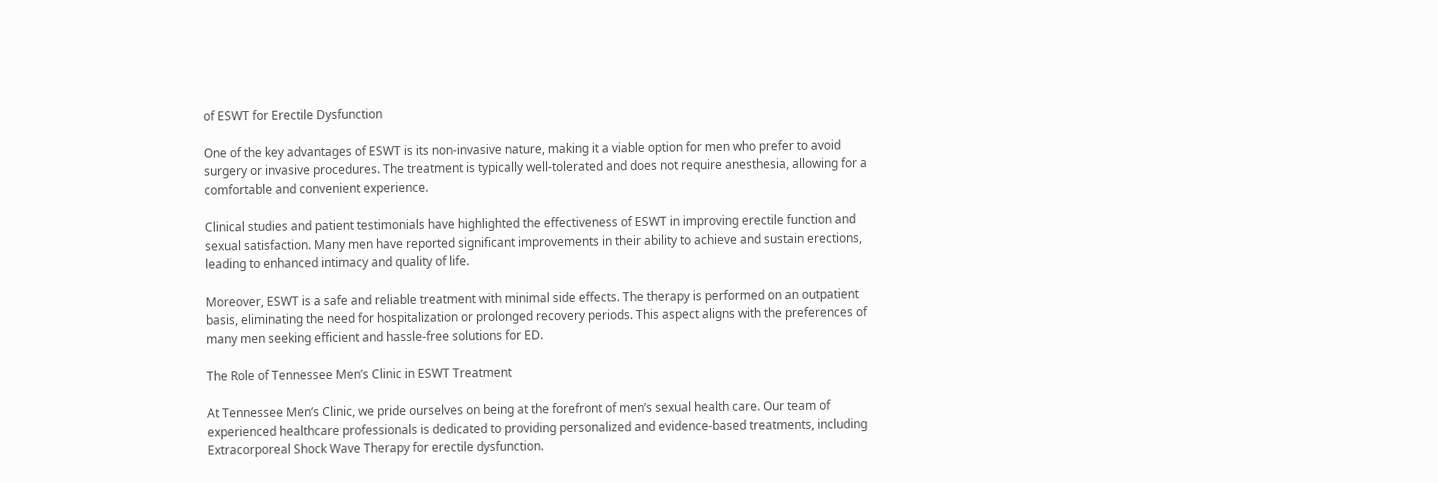of ESWT for Erectile Dysfunction

One of the key advantages of ESWT is its non-invasive nature, making it a viable option for men who prefer to avoid surgery or invasive procedures. The treatment is typically well-tolerated and does not require anesthesia, allowing for a comfortable and convenient experience.

Clinical studies and patient testimonials have highlighted the effectiveness of ESWT in improving erectile function and sexual satisfaction. Many men have reported significant improvements in their ability to achieve and sustain erections, leading to enhanced intimacy and quality of life.

Moreover, ESWT is a safe and reliable treatment with minimal side effects. The therapy is performed on an outpatient basis, eliminating the need for hospitalization or prolonged recovery periods. This aspect aligns with the preferences of many men seeking efficient and hassle-free solutions for ED.

The Role of Tennessee Men’s Clinic in ESWT Treatment

At Tennessee Men’s Clinic, we pride ourselves on being at the forefront of men’s sexual health care. Our team of experienced healthcare professionals is dedicated to providing personalized and evidence-based treatments, including Extracorporeal Shock Wave Therapy for erectile dysfunction.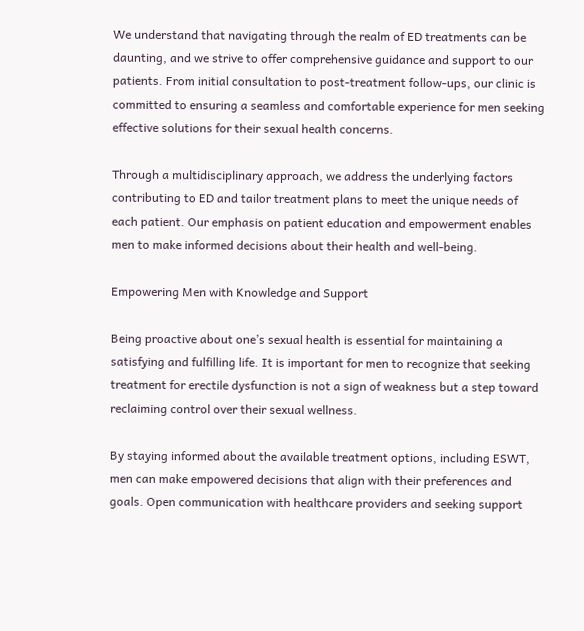We understand that navigating through the realm of ED treatments can be daunting, and we strive to offer comprehensive guidance and support to our patients. From initial consultation to post-treatment follow-ups, our clinic is committed to ensuring a seamless and comfortable experience for men seeking effective solutions for their sexual health concerns.

Through a multidisciplinary approach, we address the underlying factors contributing to ED and tailor treatment plans to meet the unique needs of each patient. Our emphasis on patient education and empowerment enables men to make informed decisions about their health and well-being.

Empowering Men with Knowledge and Support

Being proactive about one’s sexual health is essential for maintaining a satisfying and fulfilling life. It is important for men to recognize that seeking treatment for erectile dysfunction is not a sign of weakness but a step toward reclaiming control over their sexual wellness.

By staying informed about the available treatment options, including ESWT, men can make empowered decisions that align with their preferences and goals. Open communication with healthcare providers and seeking support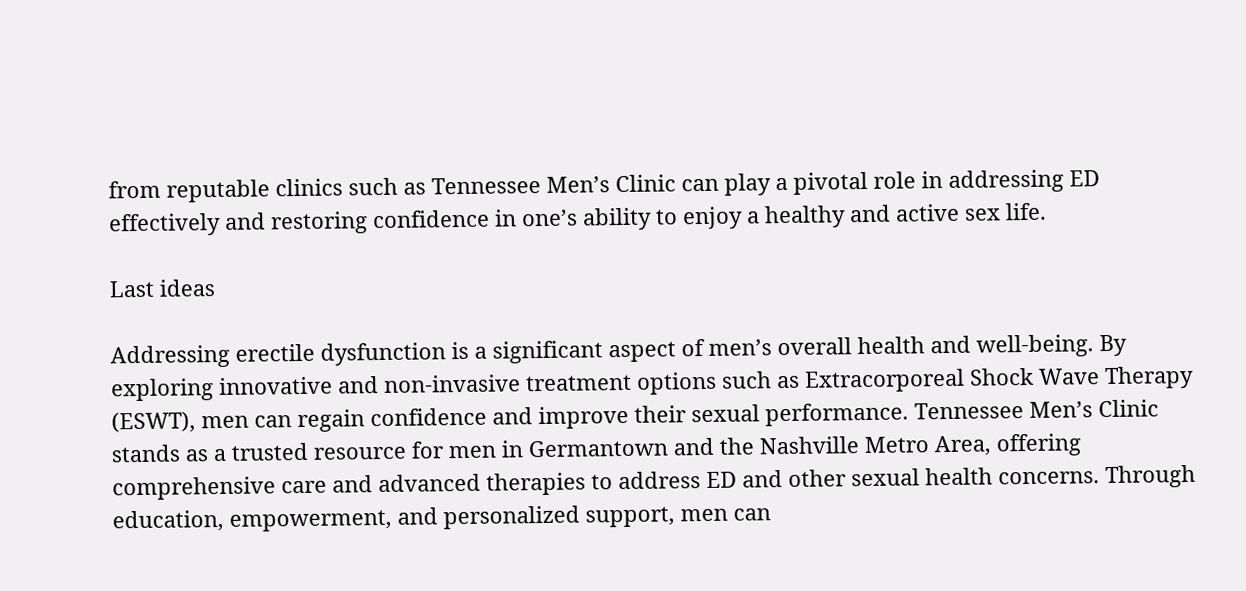from reputable clinics such as Tennessee Men’s Clinic can play a pivotal role in addressing ED effectively and restoring confidence in one’s ability to enjoy a healthy and active sex life.

Last ideas

Addressing erectile dysfunction is a significant aspect of men’s overall health and well-being. By exploring innovative and non-invasive treatment options such as Extracorporeal Shock Wave Therapy (ESWT), men can regain confidence and improve their sexual performance. Tennessee Men’s Clinic stands as a trusted resource for men in Germantown and the Nashville Metro Area, offering comprehensive care and advanced therapies to address ED and other sexual health concerns. Through education, empowerment, and personalized support, men can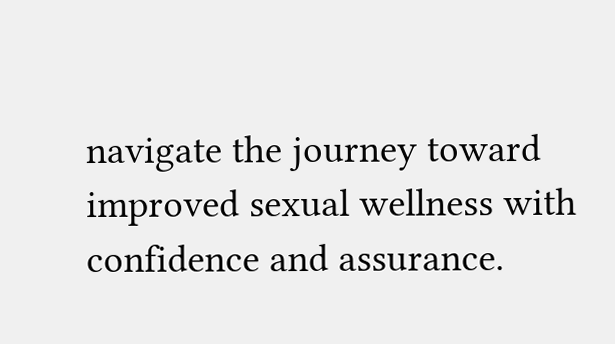navigate the journey toward improved sexual wellness with confidence and assurance.